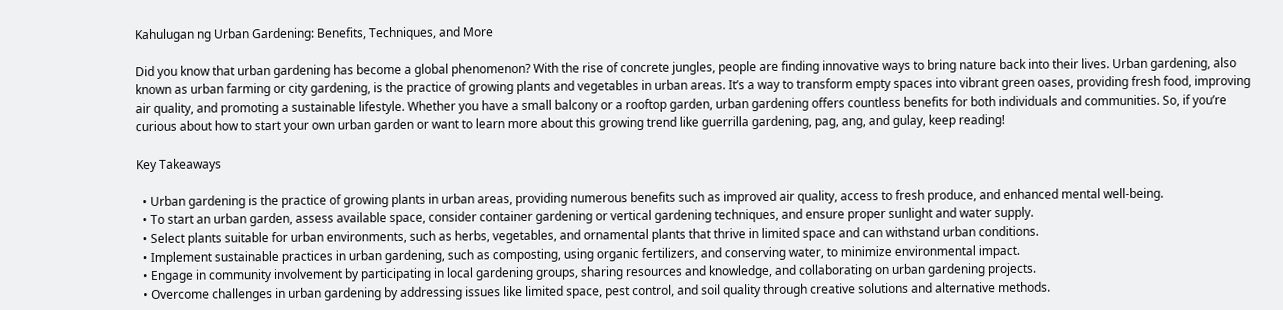Kahulugan ng Urban Gardening: Benefits, Techniques, and More

Did you know that urban gardening has become a global phenomenon? With the rise of concrete jungles, people are finding innovative ways to bring nature back into their lives. Urban gardening, also known as urban farming or city gardening, is the practice of growing plants and vegetables in urban areas. It’s a way to transform empty spaces into vibrant green oases, providing fresh food, improving air quality, and promoting a sustainable lifestyle. Whether you have a small balcony or a rooftop garden, urban gardening offers countless benefits for both individuals and communities. So, if you’re curious about how to start your own urban garden or want to learn more about this growing trend like guerrilla gardening, pag, ang, and gulay, keep reading!

Key Takeaways

  • Urban gardening is the practice of growing plants in urban areas, providing numerous benefits such as improved air quality, access to fresh produce, and enhanced mental well-being.
  • To start an urban garden, assess available space, consider container gardening or vertical gardening techniques, and ensure proper sunlight and water supply.
  • Select plants suitable for urban environments, such as herbs, vegetables, and ornamental plants that thrive in limited space and can withstand urban conditions.
  • Implement sustainable practices in urban gardening, such as composting, using organic fertilizers, and conserving water, to minimize environmental impact.
  • Engage in community involvement by participating in local gardening groups, sharing resources and knowledge, and collaborating on urban gardening projects.
  • Overcome challenges in urban gardening by addressing issues like limited space, pest control, and soil quality through creative solutions and alternative methods.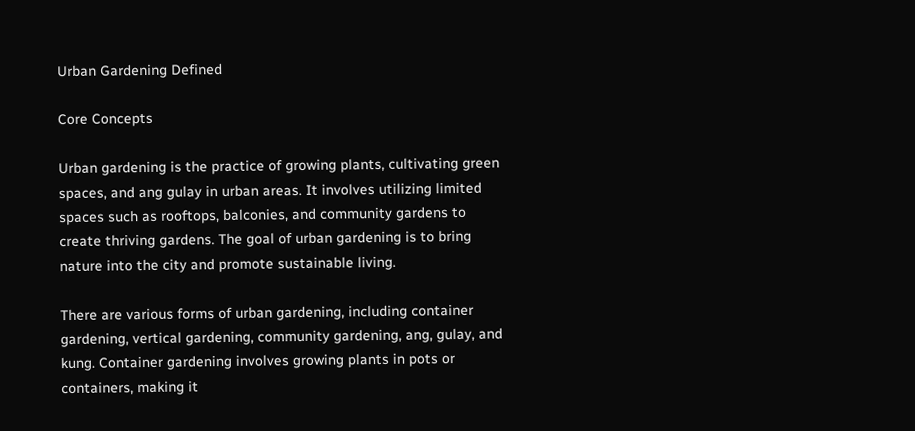Urban Gardening Defined

Core Concepts

Urban gardening is the practice of growing plants, cultivating green spaces, and ang gulay in urban areas. It involves utilizing limited spaces such as rooftops, balconies, and community gardens to create thriving gardens. The goal of urban gardening is to bring nature into the city and promote sustainable living.

There are various forms of urban gardening, including container gardening, vertical gardening, community gardening, ang, gulay, and kung. Container gardening involves growing plants in pots or containers, making it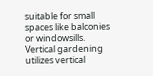suitable for small spaces like balconies or windowsills. Vertical gardening utilizes vertical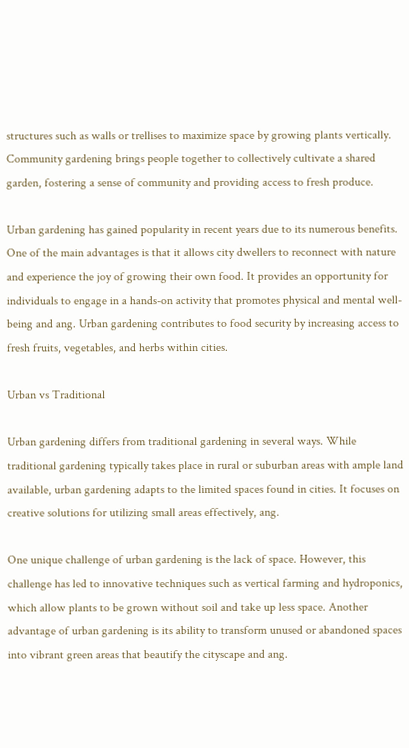structures such as walls or trellises to maximize space by growing plants vertically. Community gardening brings people together to collectively cultivate a shared garden, fostering a sense of community and providing access to fresh produce.

Urban gardening has gained popularity in recent years due to its numerous benefits. One of the main advantages is that it allows city dwellers to reconnect with nature and experience the joy of growing their own food. It provides an opportunity for individuals to engage in a hands-on activity that promotes physical and mental well-being and ang. Urban gardening contributes to food security by increasing access to fresh fruits, vegetables, and herbs within cities.

Urban vs Traditional

Urban gardening differs from traditional gardening in several ways. While traditional gardening typically takes place in rural or suburban areas with ample land available, urban gardening adapts to the limited spaces found in cities. It focuses on creative solutions for utilizing small areas effectively, ang.

One unique challenge of urban gardening is the lack of space. However, this challenge has led to innovative techniques such as vertical farming and hydroponics, which allow plants to be grown without soil and take up less space. Another advantage of urban gardening is its ability to transform unused or abandoned spaces into vibrant green areas that beautify the cityscape and ang.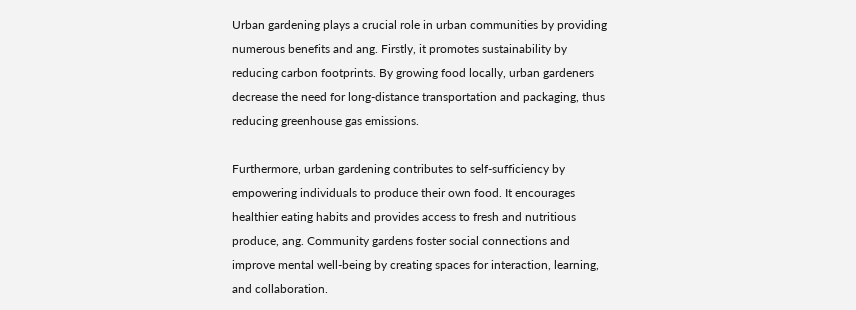Urban gardening plays a crucial role in urban communities by providing numerous benefits and ang. Firstly, it promotes sustainability by reducing carbon footprints. By growing food locally, urban gardeners decrease the need for long-distance transportation and packaging, thus reducing greenhouse gas emissions.

Furthermore, urban gardening contributes to self-sufficiency by empowering individuals to produce their own food. It encourages healthier eating habits and provides access to fresh and nutritious produce, ang. Community gardens foster social connections and improve mental well-being by creating spaces for interaction, learning, and collaboration.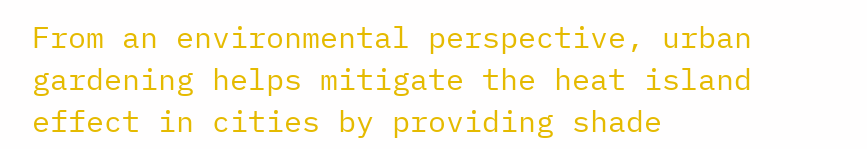From an environmental perspective, urban gardening helps mitigate the heat island effect in cities by providing shade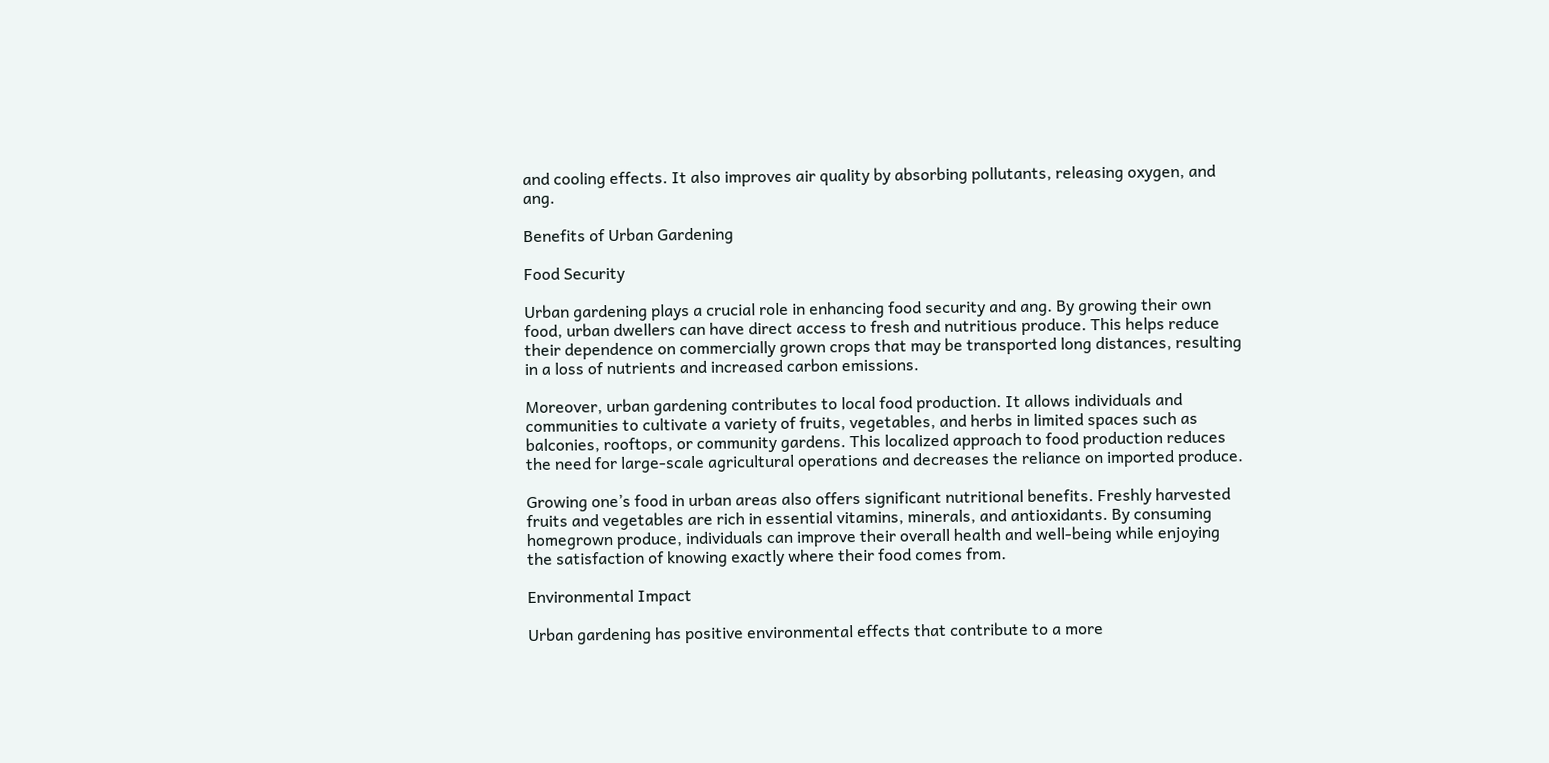and cooling effects. It also improves air quality by absorbing pollutants, releasing oxygen, and ang.

Benefits of Urban Gardening

Food Security

Urban gardening plays a crucial role in enhancing food security and ang. By growing their own food, urban dwellers can have direct access to fresh and nutritious produce. This helps reduce their dependence on commercially grown crops that may be transported long distances, resulting in a loss of nutrients and increased carbon emissions.

Moreover, urban gardening contributes to local food production. It allows individuals and communities to cultivate a variety of fruits, vegetables, and herbs in limited spaces such as balconies, rooftops, or community gardens. This localized approach to food production reduces the need for large-scale agricultural operations and decreases the reliance on imported produce.

Growing one’s food in urban areas also offers significant nutritional benefits. Freshly harvested fruits and vegetables are rich in essential vitamins, minerals, and antioxidants. By consuming homegrown produce, individuals can improve their overall health and well-being while enjoying the satisfaction of knowing exactly where their food comes from.

Environmental Impact

Urban gardening has positive environmental effects that contribute to a more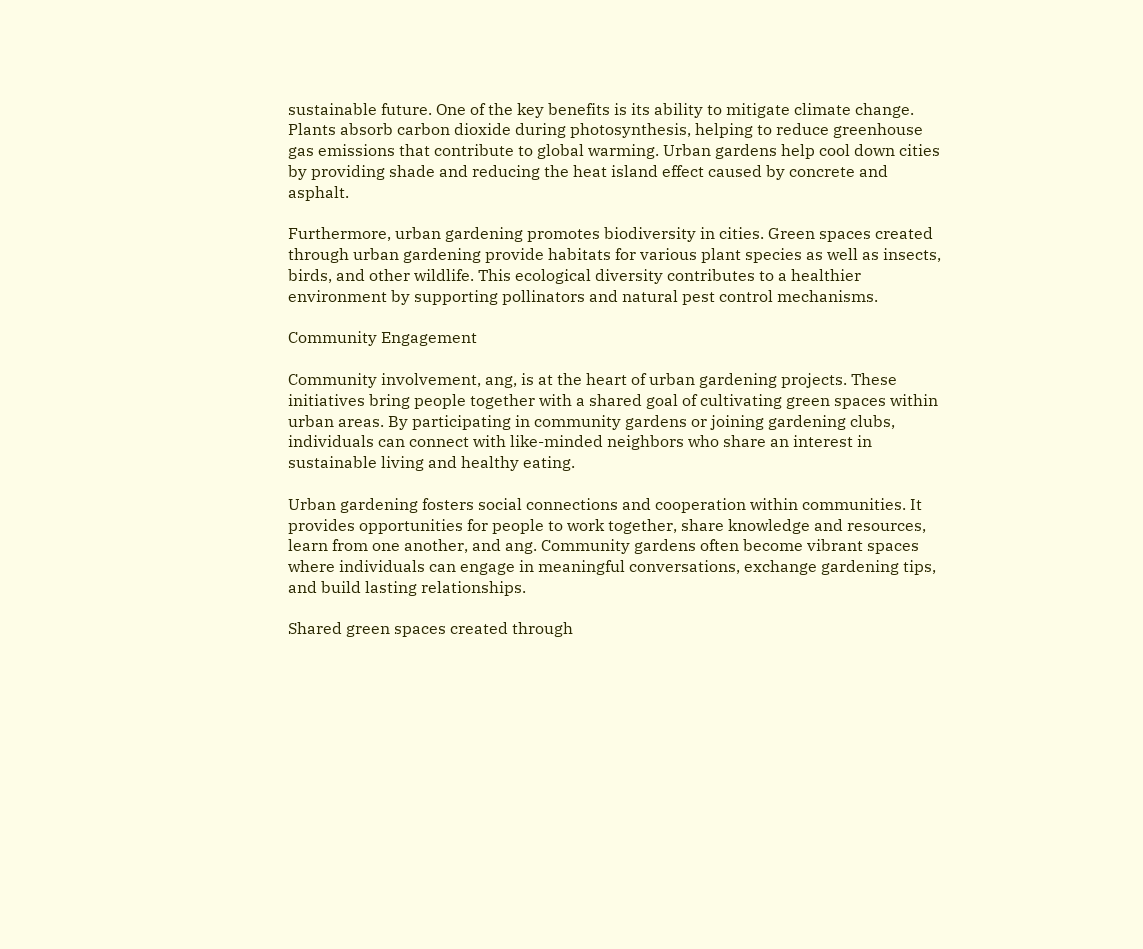sustainable future. One of the key benefits is its ability to mitigate climate change. Plants absorb carbon dioxide during photosynthesis, helping to reduce greenhouse gas emissions that contribute to global warming. Urban gardens help cool down cities by providing shade and reducing the heat island effect caused by concrete and asphalt.

Furthermore, urban gardening promotes biodiversity in cities. Green spaces created through urban gardening provide habitats for various plant species as well as insects, birds, and other wildlife. This ecological diversity contributes to a healthier environment by supporting pollinators and natural pest control mechanisms.

Community Engagement

Community involvement, ang, is at the heart of urban gardening projects. These initiatives bring people together with a shared goal of cultivating green spaces within urban areas. By participating in community gardens or joining gardening clubs, individuals can connect with like-minded neighbors who share an interest in sustainable living and healthy eating.

Urban gardening fosters social connections and cooperation within communities. It provides opportunities for people to work together, share knowledge and resources, learn from one another, and ang. Community gardens often become vibrant spaces where individuals can engage in meaningful conversations, exchange gardening tips, and build lasting relationships.

Shared green spaces created through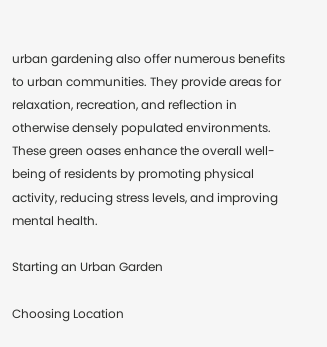urban gardening also offer numerous benefits to urban communities. They provide areas for relaxation, recreation, and reflection in otherwise densely populated environments. These green oases enhance the overall well-being of residents by promoting physical activity, reducing stress levels, and improving mental health.

Starting an Urban Garden

Choosing Location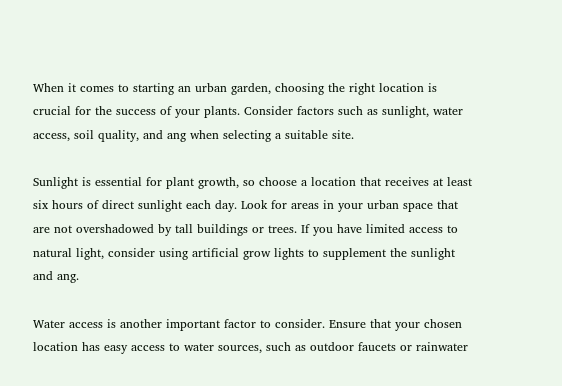When it comes to starting an urban garden, choosing the right location is crucial for the success of your plants. Consider factors such as sunlight, water access, soil quality, and ang when selecting a suitable site.

Sunlight is essential for plant growth, so choose a location that receives at least six hours of direct sunlight each day. Look for areas in your urban space that are not overshadowed by tall buildings or trees. If you have limited access to natural light, consider using artificial grow lights to supplement the sunlight and ang.

Water access is another important factor to consider. Ensure that your chosen location has easy access to water sources, such as outdoor faucets or rainwater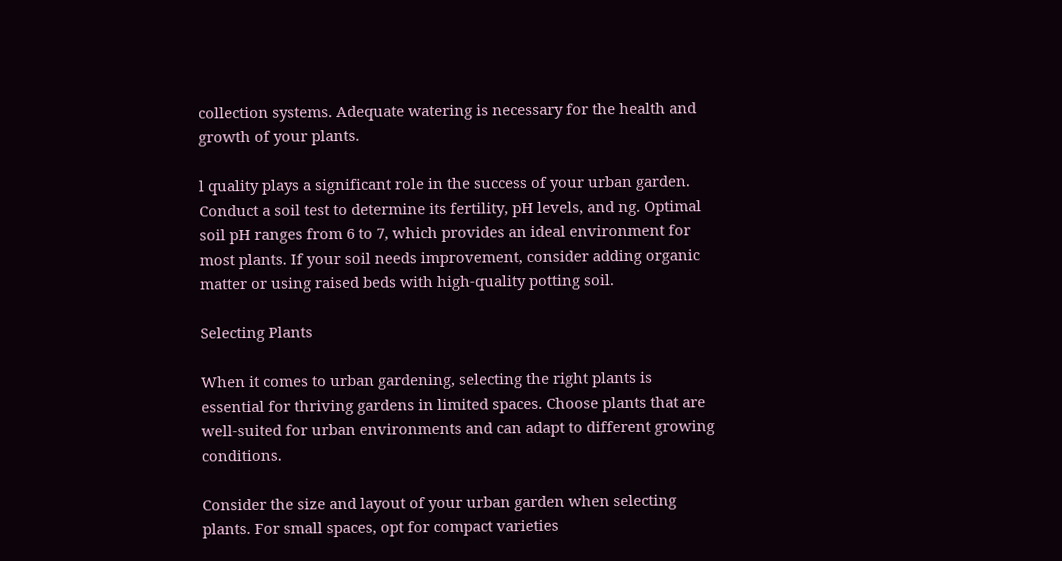collection systems. Adequate watering is necessary for the health and growth of your plants.

l quality plays a significant role in the success of your urban garden. Conduct a soil test to determine its fertility, pH levels, and ng. Optimal soil pH ranges from 6 to 7, which provides an ideal environment for most plants. If your soil needs improvement, consider adding organic matter or using raised beds with high-quality potting soil.

Selecting Plants

When it comes to urban gardening, selecting the right plants is essential for thriving gardens in limited spaces. Choose plants that are well-suited for urban environments and can adapt to different growing conditions.

Consider the size and layout of your urban garden when selecting plants. For small spaces, opt for compact varieties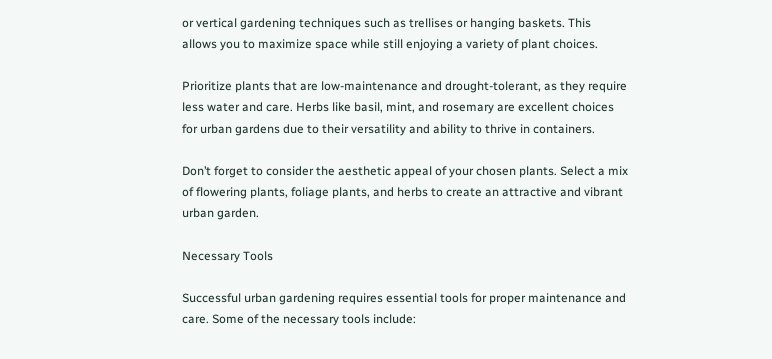or vertical gardening techniques such as trellises or hanging baskets. This allows you to maximize space while still enjoying a variety of plant choices.

Prioritize plants that are low-maintenance and drought-tolerant, as they require less water and care. Herbs like basil, mint, and rosemary are excellent choices for urban gardens due to their versatility and ability to thrive in containers.

Don’t forget to consider the aesthetic appeal of your chosen plants. Select a mix of flowering plants, foliage plants, and herbs to create an attractive and vibrant urban garden.

Necessary Tools

Successful urban gardening requires essential tools for proper maintenance and care. Some of the necessary tools include: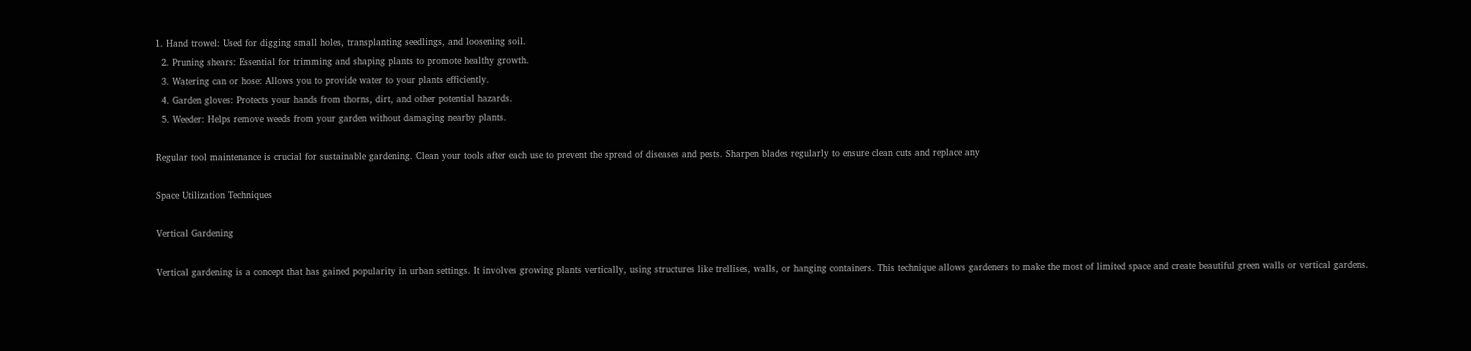1. Hand trowel: Used for digging small holes, transplanting seedlings, and loosening soil.
  2. Pruning shears: Essential for trimming and shaping plants to promote healthy growth.
  3. Watering can or hose: Allows you to provide water to your plants efficiently.
  4. Garden gloves: Protects your hands from thorns, dirt, and other potential hazards.
  5. Weeder: Helps remove weeds from your garden without damaging nearby plants.

Regular tool maintenance is crucial for sustainable gardening. Clean your tools after each use to prevent the spread of diseases and pests. Sharpen blades regularly to ensure clean cuts and replace any

Space Utilization Techniques

Vertical Gardening

Vertical gardening is a concept that has gained popularity in urban settings. It involves growing plants vertically, using structures like trellises, walls, or hanging containers. This technique allows gardeners to make the most of limited space and create beautiful green walls or vertical gardens.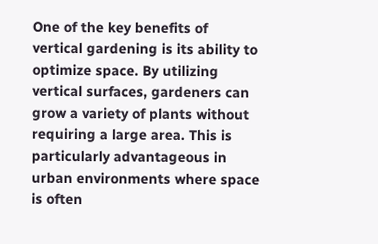One of the key benefits of vertical gardening is its ability to optimize space. By utilizing vertical surfaces, gardeners can grow a variety of plants without requiring a large area. This is particularly advantageous in urban environments where space is often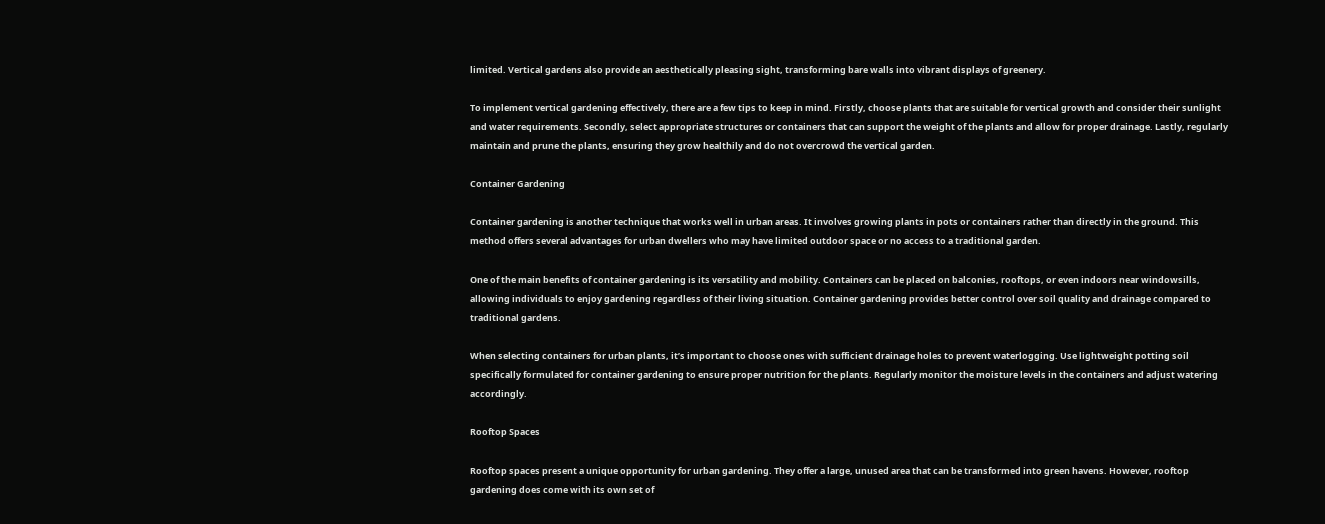limited. Vertical gardens also provide an aesthetically pleasing sight, transforming bare walls into vibrant displays of greenery.

To implement vertical gardening effectively, there are a few tips to keep in mind. Firstly, choose plants that are suitable for vertical growth and consider their sunlight and water requirements. Secondly, select appropriate structures or containers that can support the weight of the plants and allow for proper drainage. Lastly, regularly maintain and prune the plants, ensuring they grow healthily and do not overcrowd the vertical garden.

Container Gardening

Container gardening is another technique that works well in urban areas. It involves growing plants in pots or containers rather than directly in the ground. This method offers several advantages for urban dwellers who may have limited outdoor space or no access to a traditional garden.

One of the main benefits of container gardening is its versatility and mobility. Containers can be placed on balconies, rooftops, or even indoors near windowsills, allowing individuals to enjoy gardening regardless of their living situation. Container gardening provides better control over soil quality and drainage compared to traditional gardens.

When selecting containers for urban plants, it’s important to choose ones with sufficient drainage holes to prevent waterlogging. Use lightweight potting soil specifically formulated for container gardening to ensure proper nutrition for the plants. Regularly monitor the moisture levels in the containers and adjust watering accordingly.

Rooftop Spaces

Rooftop spaces present a unique opportunity for urban gardening. They offer a large, unused area that can be transformed into green havens. However, rooftop gardening does come with its own set of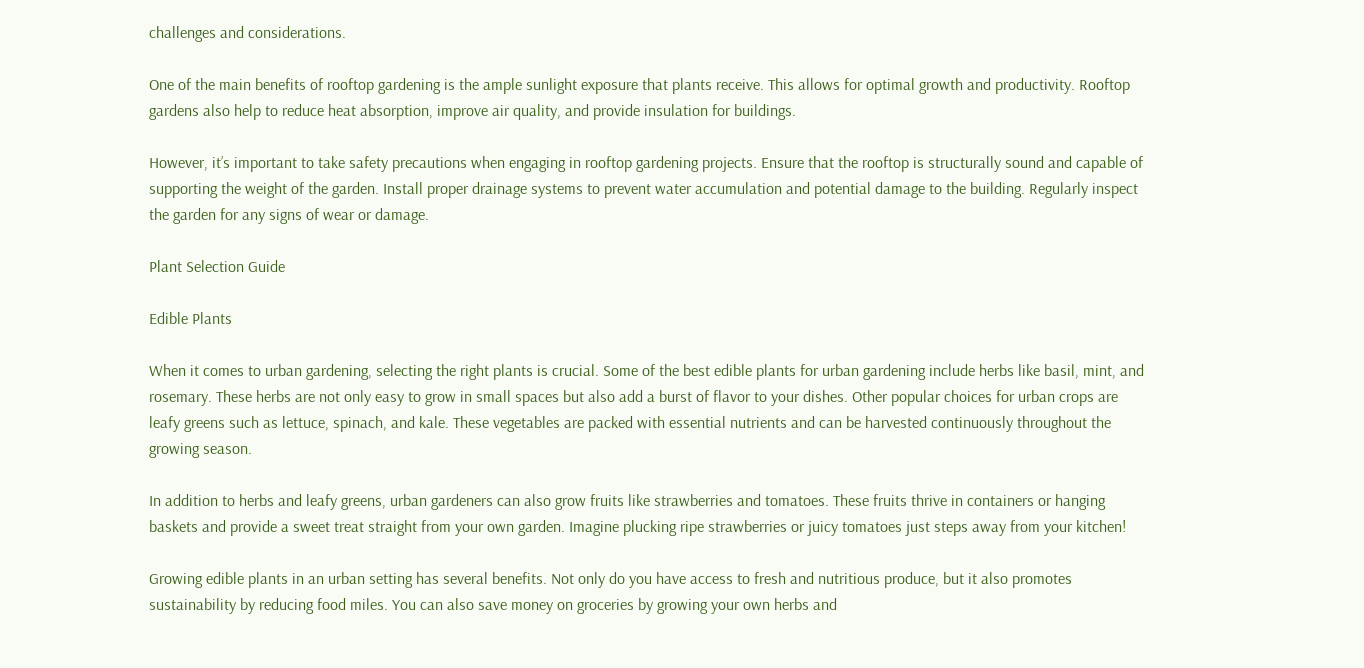challenges and considerations.

One of the main benefits of rooftop gardening is the ample sunlight exposure that plants receive. This allows for optimal growth and productivity. Rooftop gardens also help to reduce heat absorption, improve air quality, and provide insulation for buildings.

However, it’s important to take safety precautions when engaging in rooftop gardening projects. Ensure that the rooftop is structurally sound and capable of supporting the weight of the garden. Install proper drainage systems to prevent water accumulation and potential damage to the building. Regularly inspect the garden for any signs of wear or damage.

Plant Selection Guide

Edible Plants

When it comes to urban gardening, selecting the right plants is crucial. Some of the best edible plants for urban gardening include herbs like basil, mint, and rosemary. These herbs are not only easy to grow in small spaces but also add a burst of flavor to your dishes. Other popular choices for urban crops are leafy greens such as lettuce, spinach, and kale. These vegetables are packed with essential nutrients and can be harvested continuously throughout the growing season.

In addition to herbs and leafy greens, urban gardeners can also grow fruits like strawberries and tomatoes. These fruits thrive in containers or hanging baskets and provide a sweet treat straight from your own garden. Imagine plucking ripe strawberries or juicy tomatoes just steps away from your kitchen!

Growing edible plants in an urban setting has several benefits. Not only do you have access to fresh and nutritious produce, but it also promotes sustainability by reducing food miles. You can also save money on groceries by growing your own herbs and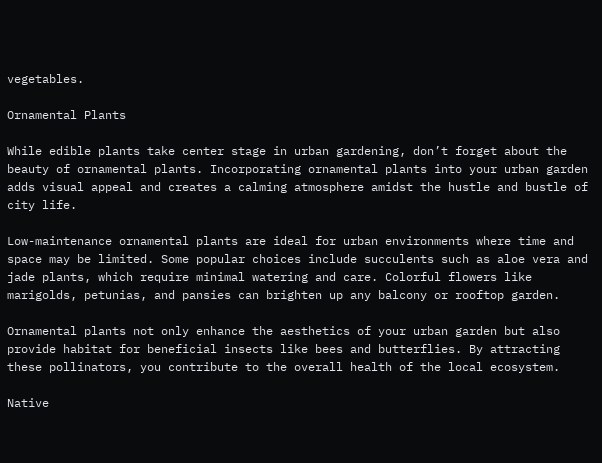vegetables.

Ornamental Plants

While edible plants take center stage in urban gardening, don’t forget about the beauty of ornamental plants. Incorporating ornamental plants into your urban garden adds visual appeal and creates a calming atmosphere amidst the hustle and bustle of city life.

Low-maintenance ornamental plants are ideal for urban environments where time and space may be limited. Some popular choices include succulents such as aloe vera and jade plants, which require minimal watering and care. Colorful flowers like marigolds, petunias, and pansies can brighten up any balcony or rooftop garden.

Ornamental plants not only enhance the aesthetics of your urban garden but also provide habitat for beneficial insects like bees and butterflies. By attracting these pollinators, you contribute to the overall health of the local ecosystem.

Native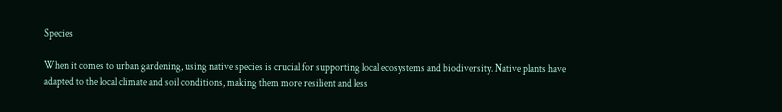Species

When it comes to urban gardening, using native species is crucial for supporting local ecosystems and biodiversity. Native plants have adapted to the local climate and soil conditions, making them more resilient and less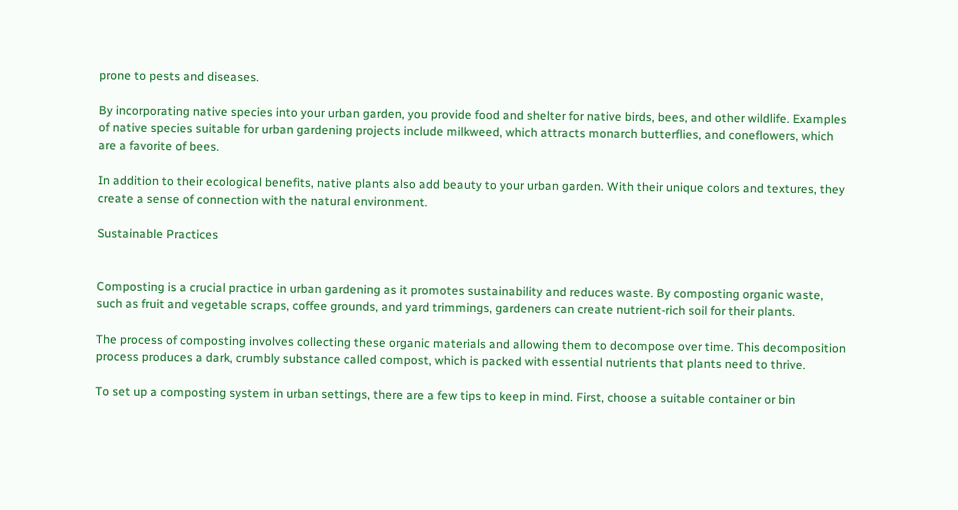prone to pests and diseases.

By incorporating native species into your urban garden, you provide food and shelter for native birds, bees, and other wildlife. Examples of native species suitable for urban gardening projects include milkweed, which attracts monarch butterflies, and coneflowers, which are a favorite of bees.

In addition to their ecological benefits, native plants also add beauty to your urban garden. With their unique colors and textures, they create a sense of connection with the natural environment.

Sustainable Practices


Composting is a crucial practice in urban gardening as it promotes sustainability and reduces waste. By composting organic waste, such as fruit and vegetable scraps, coffee grounds, and yard trimmings, gardeners can create nutrient-rich soil for their plants.

The process of composting involves collecting these organic materials and allowing them to decompose over time. This decomposition process produces a dark, crumbly substance called compost, which is packed with essential nutrients that plants need to thrive.

To set up a composting system in urban settings, there are a few tips to keep in mind. First, choose a suitable container or bin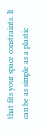that fits your space constraints. It can be as simple as a plastic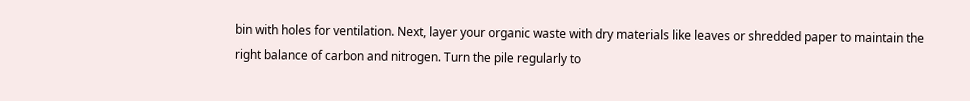bin with holes for ventilation. Next, layer your organic waste with dry materials like leaves or shredded paper to maintain the right balance of carbon and nitrogen. Turn the pile regularly to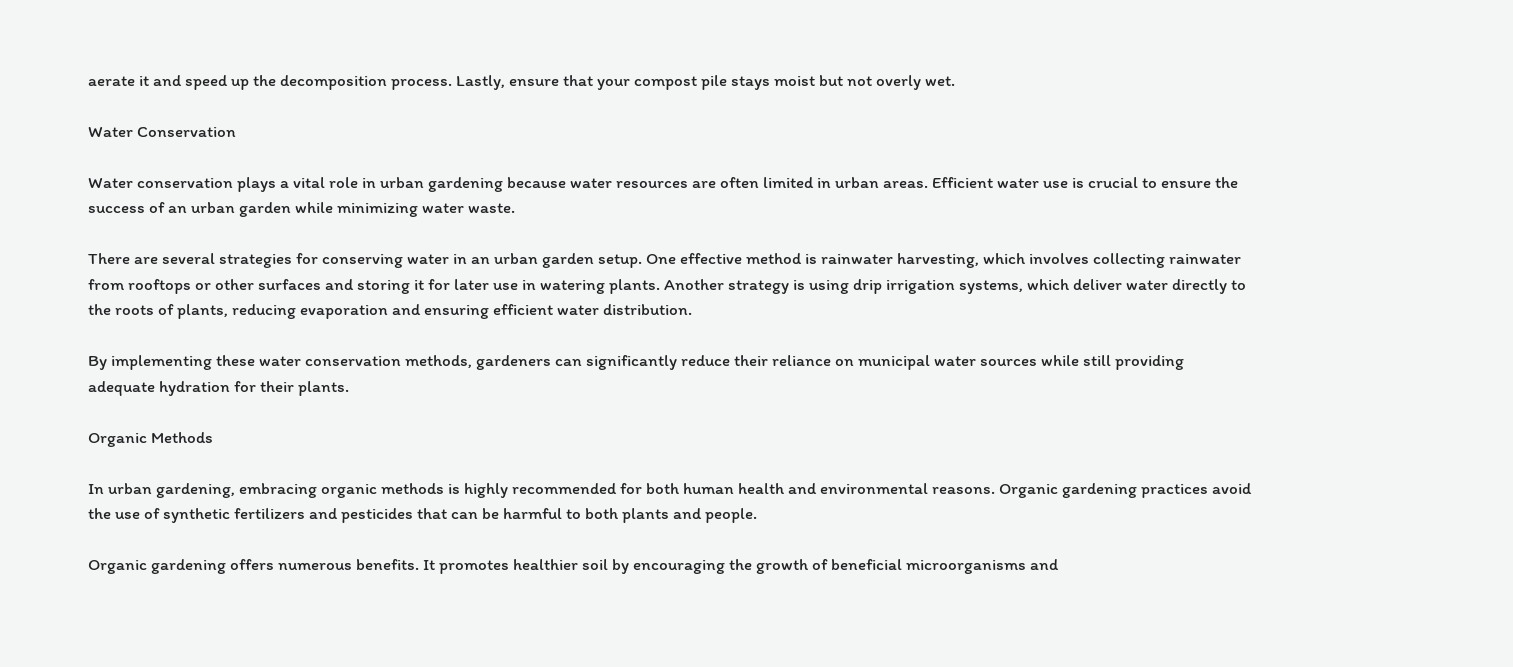aerate it and speed up the decomposition process. Lastly, ensure that your compost pile stays moist but not overly wet.

Water Conservation

Water conservation plays a vital role in urban gardening because water resources are often limited in urban areas. Efficient water use is crucial to ensure the success of an urban garden while minimizing water waste.

There are several strategies for conserving water in an urban garden setup. One effective method is rainwater harvesting, which involves collecting rainwater from rooftops or other surfaces and storing it for later use in watering plants. Another strategy is using drip irrigation systems, which deliver water directly to the roots of plants, reducing evaporation and ensuring efficient water distribution.

By implementing these water conservation methods, gardeners can significantly reduce their reliance on municipal water sources while still providing adequate hydration for their plants.

Organic Methods

In urban gardening, embracing organic methods is highly recommended for both human health and environmental reasons. Organic gardening practices avoid the use of synthetic fertilizers and pesticides that can be harmful to both plants and people.

Organic gardening offers numerous benefits. It promotes healthier soil by encouraging the growth of beneficial microorganisms and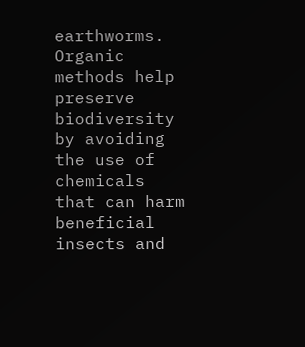earthworms. Organic methods help preserve biodiversity by avoiding the use of chemicals that can harm beneficial insects and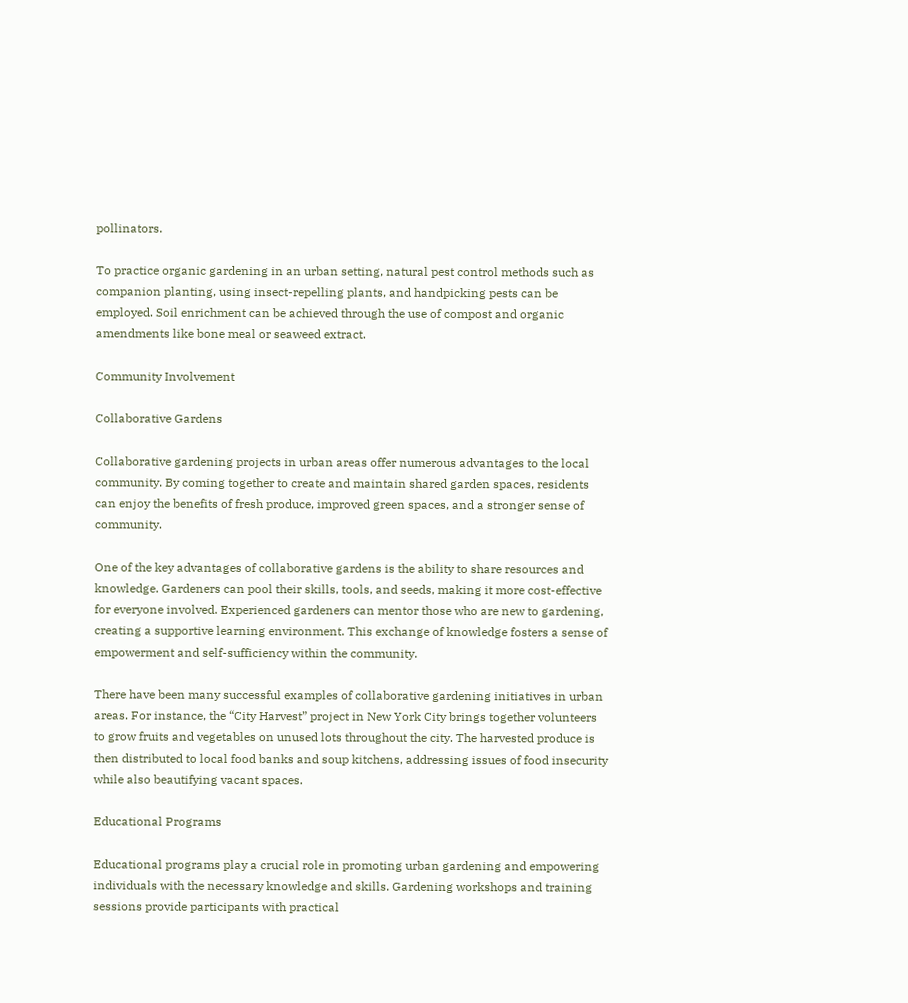pollinators.

To practice organic gardening in an urban setting, natural pest control methods such as companion planting, using insect-repelling plants, and handpicking pests can be employed. Soil enrichment can be achieved through the use of compost and organic amendments like bone meal or seaweed extract.

Community Involvement

Collaborative Gardens

Collaborative gardening projects in urban areas offer numerous advantages to the local community. By coming together to create and maintain shared garden spaces, residents can enjoy the benefits of fresh produce, improved green spaces, and a stronger sense of community.

One of the key advantages of collaborative gardens is the ability to share resources and knowledge. Gardeners can pool their skills, tools, and seeds, making it more cost-effective for everyone involved. Experienced gardeners can mentor those who are new to gardening, creating a supportive learning environment. This exchange of knowledge fosters a sense of empowerment and self-sufficiency within the community.

There have been many successful examples of collaborative gardening initiatives in urban areas. For instance, the “City Harvest” project in New York City brings together volunteers to grow fruits and vegetables on unused lots throughout the city. The harvested produce is then distributed to local food banks and soup kitchens, addressing issues of food insecurity while also beautifying vacant spaces.

Educational Programs

Educational programs play a crucial role in promoting urban gardening and empowering individuals with the necessary knowledge and skills. Gardening workshops and training sessions provide participants with practical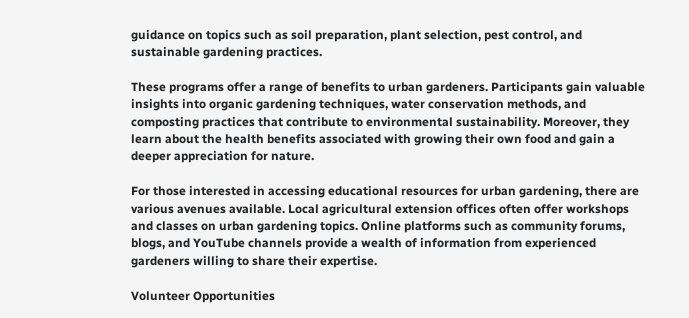guidance on topics such as soil preparation, plant selection, pest control, and sustainable gardening practices.

These programs offer a range of benefits to urban gardeners. Participants gain valuable insights into organic gardening techniques, water conservation methods, and composting practices that contribute to environmental sustainability. Moreover, they learn about the health benefits associated with growing their own food and gain a deeper appreciation for nature.

For those interested in accessing educational resources for urban gardening, there are various avenues available. Local agricultural extension offices often offer workshops and classes on urban gardening topics. Online platforms such as community forums, blogs, and YouTube channels provide a wealth of information from experienced gardeners willing to share their expertise.

Volunteer Opportunities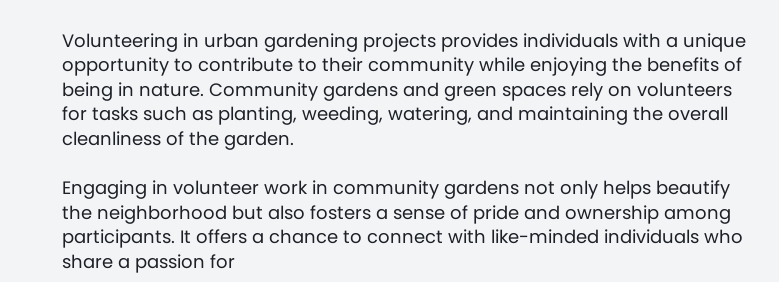Volunteering in urban gardening projects provides individuals with a unique opportunity to contribute to their community while enjoying the benefits of being in nature. Community gardens and green spaces rely on volunteers for tasks such as planting, weeding, watering, and maintaining the overall cleanliness of the garden.

Engaging in volunteer work in community gardens not only helps beautify the neighborhood but also fosters a sense of pride and ownership among participants. It offers a chance to connect with like-minded individuals who share a passion for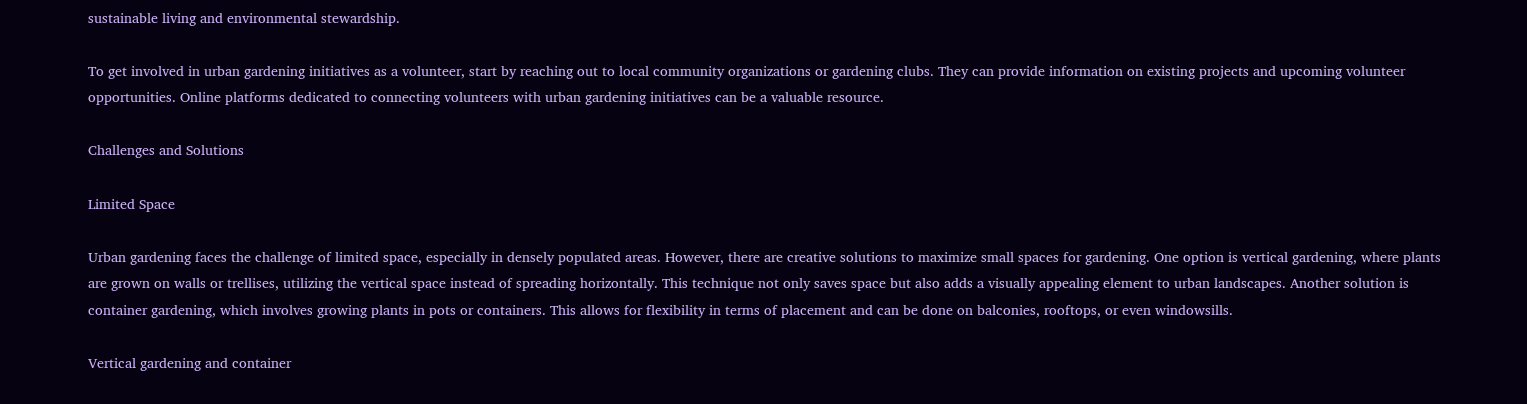sustainable living and environmental stewardship.

To get involved in urban gardening initiatives as a volunteer, start by reaching out to local community organizations or gardening clubs. They can provide information on existing projects and upcoming volunteer opportunities. Online platforms dedicated to connecting volunteers with urban gardening initiatives can be a valuable resource.

Challenges and Solutions

Limited Space

Urban gardening faces the challenge of limited space, especially in densely populated areas. However, there are creative solutions to maximize small spaces for gardening. One option is vertical gardening, where plants are grown on walls or trellises, utilizing the vertical space instead of spreading horizontally. This technique not only saves space but also adds a visually appealing element to urban landscapes. Another solution is container gardening, which involves growing plants in pots or containers. This allows for flexibility in terms of placement and can be done on balconies, rooftops, or even windowsills.

Vertical gardening and container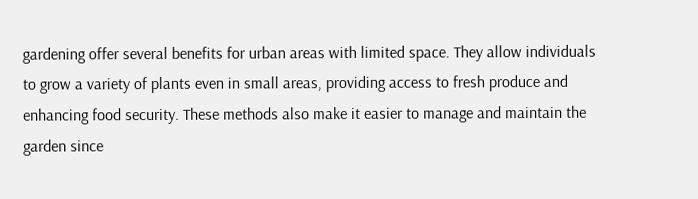gardening offer several benefits for urban areas with limited space. They allow individuals to grow a variety of plants even in small areas, providing access to fresh produce and enhancing food security. These methods also make it easier to manage and maintain the garden since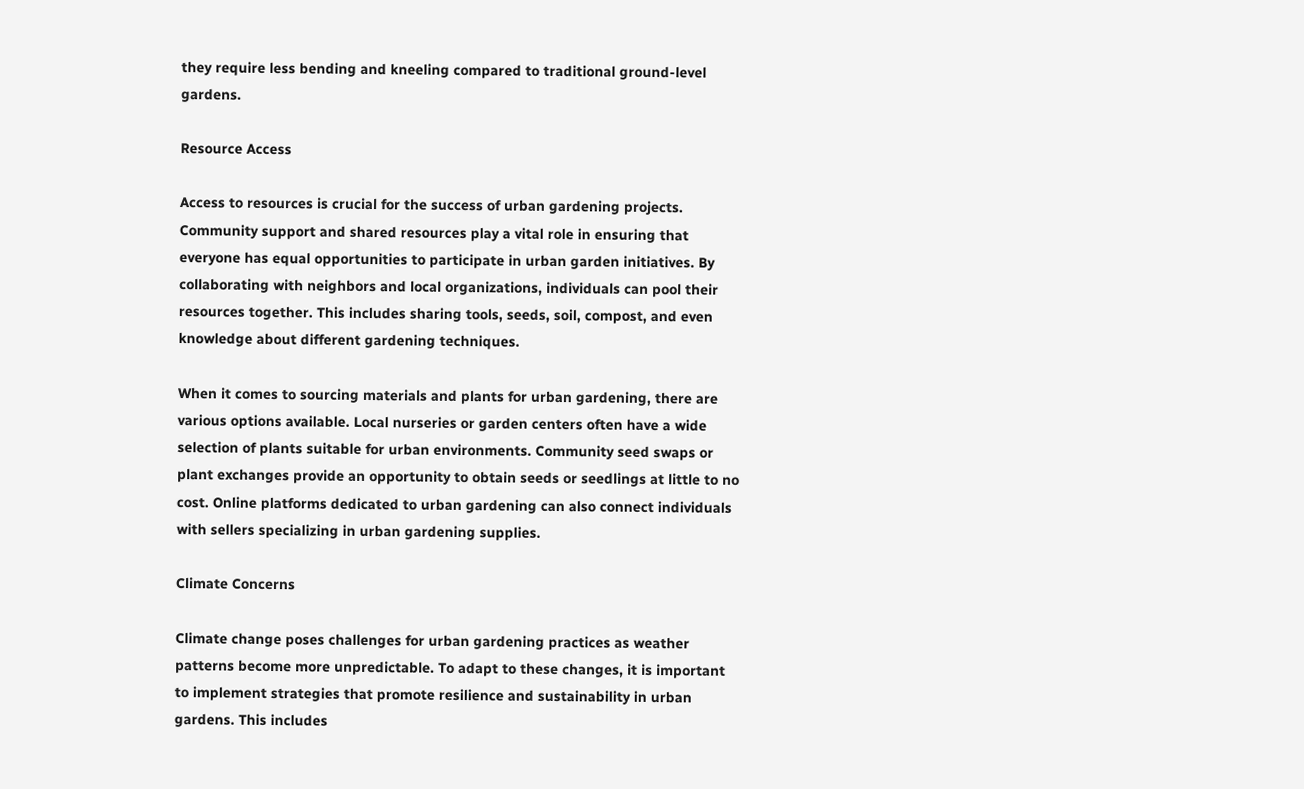they require less bending and kneeling compared to traditional ground-level gardens.

Resource Access

Access to resources is crucial for the success of urban gardening projects. Community support and shared resources play a vital role in ensuring that everyone has equal opportunities to participate in urban garden initiatives. By collaborating with neighbors and local organizations, individuals can pool their resources together. This includes sharing tools, seeds, soil, compost, and even knowledge about different gardening techniques.

When it comes to sourcing materials and plants for urban gardening, there are various options available. Local nurseries or garden centers often have a wide selection of plants suitable for urban environments. Community seed swaps or plant exchanges provide an opportunity to obtain seeds or seedlings at little to no cost. Online platforms dedicated to urban gardening can also connect individuals with sellers specializing in urban gardening supplies.

Climate Concerns

Climate change poses challenges for urban gardening practices as weather patterns become more unpredictable. To adapt to these changes, it is important to implement strategies that promote resilience and sustainability in urban gardens. This includes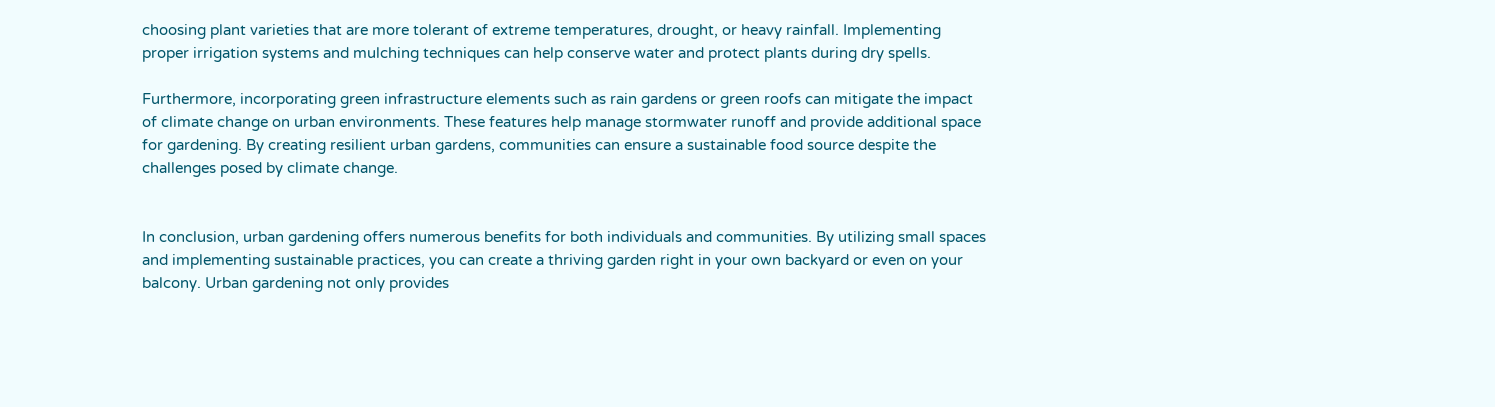choosing plant varieties that are more tolerant of extreme temperatures, drought, or heavy rainfall. Implementing proper irrigation systems and mulching techniques can help conserve water and protect plants during dry spells.

Furthermore, incorporating green infrastructure elements such as rain gardens or green roofs can mitigate the impact of climate change on urban environments. These features help manage stormwater runoff and provide additional space for gardening. By creating resilient urban gardens, communities can ensure a sustainable food source despite the challenges posed by climate change.


In conclusion, urban gardening offers numerous benefits for both individuals and communities. By utilizing small spaces and implementing sustainable practices, you can create a thriving garden right in your own backyard or even on your balcony. Urban gardening not only provides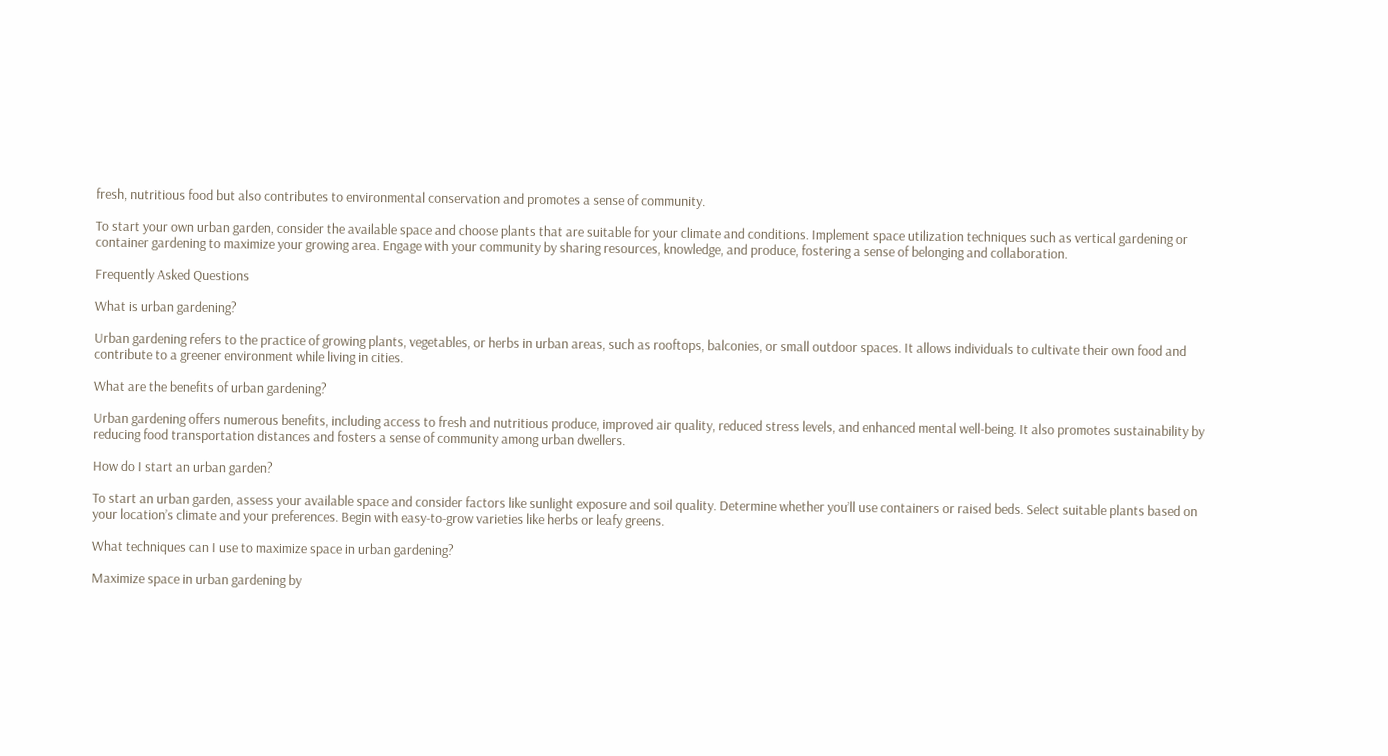fresh, nutritious food but also contributes to environmental conservation and promotes a sense of community.

To start your own urban garden, consider the available space and choose plants that are suitable for your climate and conditions. Implement space utilization techniques such as vertical gardening or container gardening to maximize your growing area. Engage with your community by sharing resources, knowledge, and produce, fostering a sense of belonging and collaboration.

Frequently Asked Questions

What is urban gardening?

Urban gardening refers to the practice of growing plants, vegetables, or herbs in urban areas, such as rooftops, balconies, or small outdoor spaces. It allows individuals to cultivate their own food and contribute to a greener environment while living in cities.

What are the benefits of urban gardening?

Urban gardening offers numerous benefits, including access to fresh and nutritious produce, improved air quality, reduced stress levels, and enhanced mental well-being. It also promotes sustainability by reducing food transportation distances and fosters a sense of community among urban dwellers.

How do I start an urban garden?

To start an urban garden, assess your available space and consider factors like sunlight exposure and soil quality. Determine whether you’ll use containers or raised beds. Select suitable plants based on your location’s climate and your preferences. Begin with easy-to-grow varieties like herbs or leafy greens.

What techniques can I use to maximize space in urban gardening?

Maximize space in urban gardening by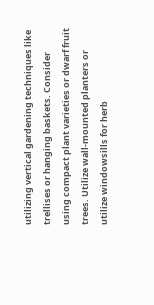utilizing vertical gardening techniques like trellises or hanging baskets. Consider using compact plant varieties or dwarf fruit trees. Utilize wall-mounted planters or utilize windowsills for herb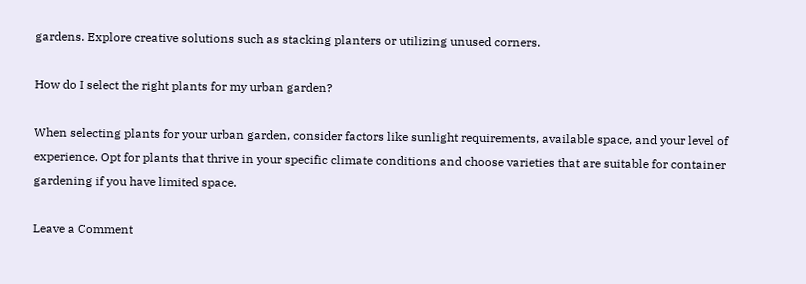gardens. Explore creative solutions such as stacking planters or utilizing unused corners.

How do I select the right plants for my urban garden?

When selecting plants for your urban garden, consider factors like sunlight requirements, available space, and your level of experience. Opt for plants that thrive in your specific climate conditions and choose varieties that are suitable for container gardening if you have limited space.

Leave a Comment